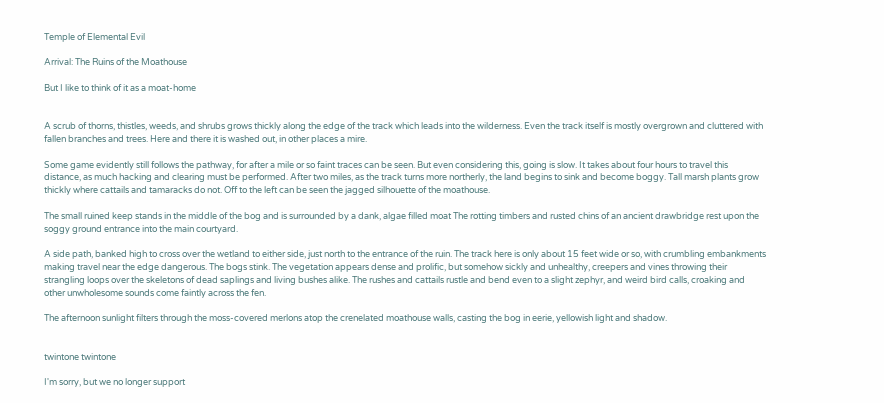Temple of Elemental Evil

Arrival: The Ruins of the Moathouse

But I like to think of it as a moat-home


A scrub of thorns, thistles, weeds, and shrubs grows thickly along the edge of the track which leads into the wilderness. Even the track itself is mostly overgrown and cluttered with fallen branches and trees. Here and there it is washed out, in other places a mire.

Some game evidently still follows the pathway, for after a mile or so faint traces can be seen. But even considering this, going is slow. It takes about four hours to travel this distance, as much hacking and clearing must be performed. After two miles, as the track turns more northerly, the land begins to sink and become boggy. Tall marsh plants grow thickly where cattails and tamaracks do not. Off to the left can be seen the jagged silhouette of the moathouse.

The small ruined keep stands in the middle of the bog and is surrounded by a dank, algae filled moat The rotting timbers and rusted chins of an ancient drawbridge rest upon the soggy ground entrance into the main courtyard.

A side path, banked high to cross over the wetland to either side, just north to the entrance of the ruin. The track here is only about 15 feet wide or so, with crumbling embankments making travel near the edge dangerous. The bogs stink. The vegetation appears dense and prolific, but somehow sickly and unhealthy, creepers and vines throwing their strangling loops over the skeletons of dead saplings and living bushes alike. The rushes and cattails rustle and bend even to a slight zephyr, and weird bird calls, croaking and other unwholesome sounds come faintly across the fen.

The afternoon sunlight filters through the moss-covered merlons atop the crenelated moathouse walls, casting the bog in eerie, yellowish light and shadow.


twintone twintone

I'm sorry, but we no longer support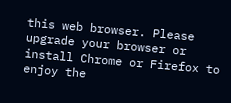this web browser. Please upgrade your browser or install Chrome or Firefox to enjoy the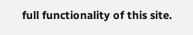full functionality of this site.